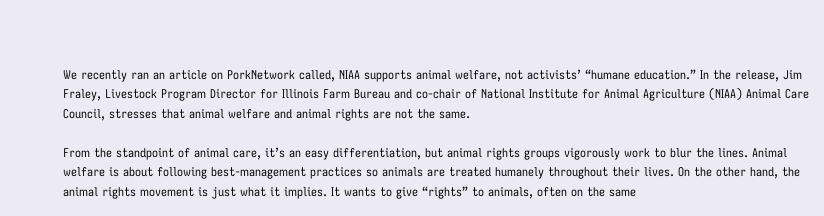We recently ran an article on PorkNetwork called, NIAA supports animal welfare, not activists’ “humane education.” In the release, Jim Fraley, Livestock Program Director for Illinois Farm Bureau and co-chair of National Institute for Animal Agriculture (NIAA) Animal Care Council, stresses that animal welfare and animal rights are not the same.

From the standpoint of animal care, it’s an easy differentiation, but animal rights groups vigorously work to blur the lines. Animal welfare is about following best-management practices so animals are treated humanely throughout their lives. On the other hand, the animal rights movement is just what it implies. It wants to give “rights” to animals, often on the same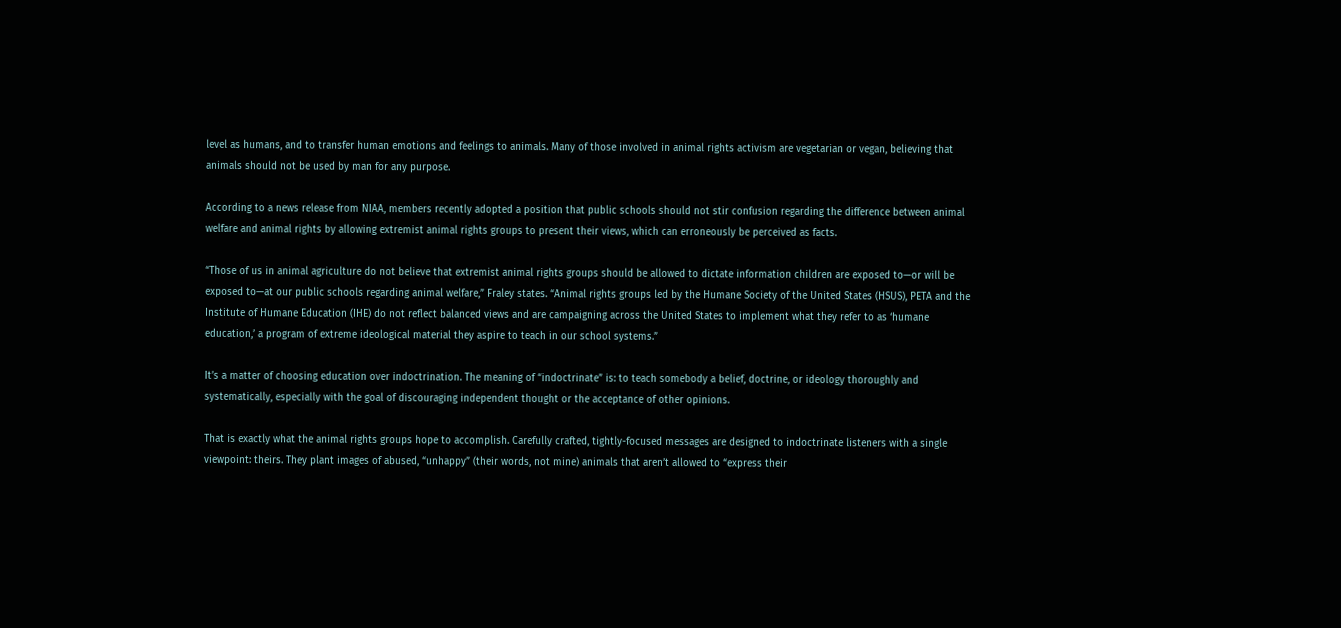level as humans, and to transfer human emotions and feelings to animals. Many of those involved in animal rights activism are vegetarian or vegan, believing that animals should not be used by man for any purpose.

According to a news release from NIAA, members recently adopted a position that public schools should not stir confusion regarding the difference between animal welfare and animal rights by allowing extremist animal rights groups to present their views, which can erroneously be perceived as facts.

“Those of us in animal agriculture do not believe that extremist animal rights groups should be allowed to dictate information children are exposed to—or will be exposed to—at our public schools regarding animal welfare,” Fraley states. “Animal rights groups led by the Humane Society of the United States (HSUS), PETA and the Institute of Humane Education (IHE) do not reflect balanced views and are campaigning across the United States to implement what they refer to as ‘humane education,’ a program of extreme ideological material they aspire to teach in our school systems.”

It’s a matter of choosing education over indoctrination. The meaning of “indoctrinate” is: to teach somebody a belief, doctrine, or ideology thoroughly and systematically, especially with the goal of discouraging independent thought or the acceptance of other opinions.

That is exactly what the animal rights groups hope to accomplish. Carefully crafted, tightly-focused messages are designed to indoctrinate listeners with a single viewpoint: theirs. They plant images of abused, “unhappy” (their words, not mine) animals that aren’t allowed to “express their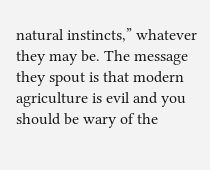natural instincts,” whatever they may be. The message they spout is that modern agriculture is evil and you should be wary of the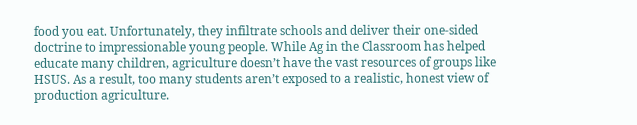food you eat. Unfortunately, they infiltrate schools and deliver their one-sided doctrine to impressionable young people. While Ag in the Classroom has helped educate many children, agriculture doesn’t have the vast resources of groups like HSUS. As a result, too many students aren’t exposed to a realistic, honest view of production agriculture.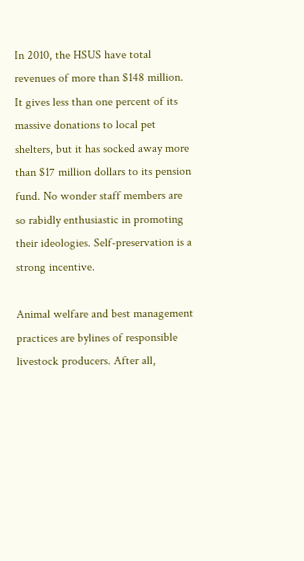In 2010, the HSUS have total revenues of more than $148 million. It gives less than one percent of its massive donations to local pet shelters, but it has socked away more than $17 million dollars to its pension fund. No wonder staff members are so rabidly enthusiastic in promoting their ideologies. Self-preservation is a strong incentive.

Animal welfare and best management practices are bylines of responsible livestock producers. After all,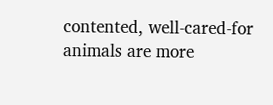contented, well-cared-for animals are more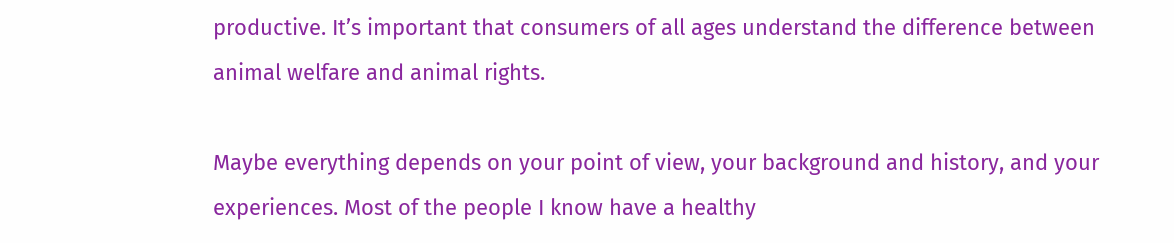productive. It’s important that consumers of all ages understand the difference between animal welfare and animal rights.

Maybe everything depends on your point of view, your background and history, and your experiences. Most of the people I know have a healthy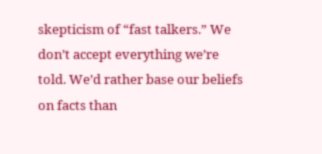skepticism of “fast talkers.” We don’t accept everything we’re told. We’d rather base our beliefs on facts than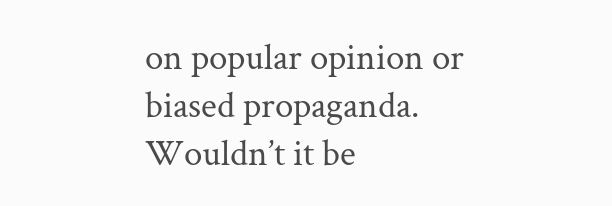on popular opinion or biased propaganda. Wouldn’t it be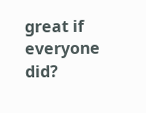great if everyone did?